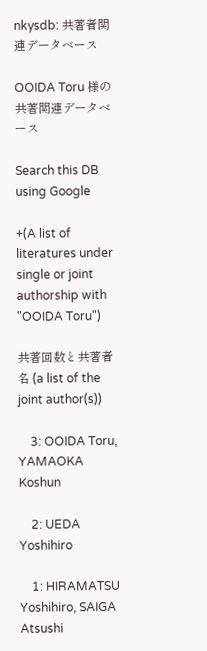nkysdb: 共著者関連データベース

OOIDA Toru 様の 共著関連データベース

Search this DB
using Google

+(A list of literatures under single or joint authorship with "OOIDA Toru")

共著回数と共著者名 (a list of the joint author(s))

    3: OOIDA Toru, YAMAOKA Koshun

    2: UEDA Yoshihiro

    1: HIRAMATSU Yoshihiro, SAIGA Atsushi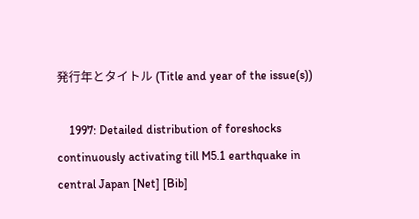発行年とタイトル (Title and year of the issue(s))

    1997: Detailed distribution of foreshocks continuously activating till M5.1 earthquake in central Japan [Net] [Bib]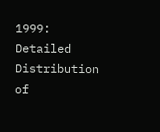1999: Detailed Distribution of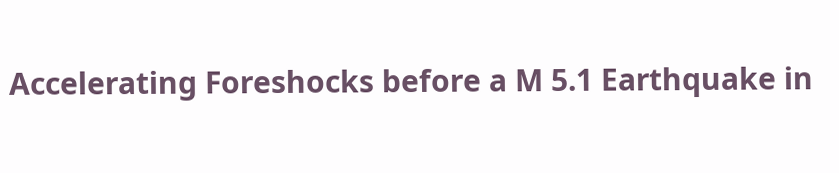Accelerating Foreshocks before a M 5.1 Earthquake in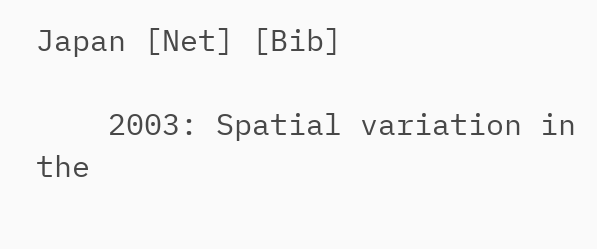Japan [Net] [Bib]

    2003: Spatial variation in the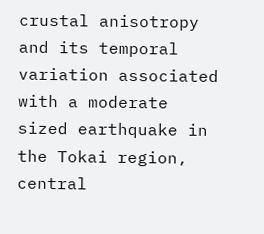crustal anisotropy and its temporal variation associated with a moderate sized earthquake in the Tokai region, central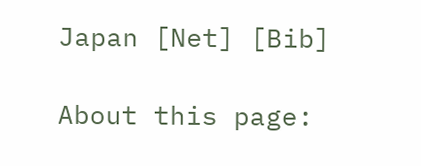Japan [Net] [Bib]

About this page: